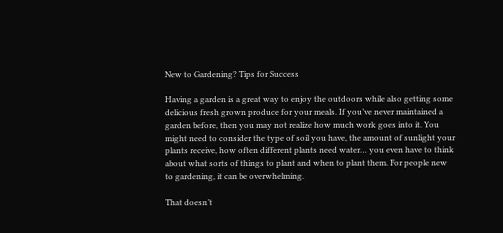New to Gardening? Tips for Success

Having a garden is a great way to enjoy the outdoors while also getting some delicious fresh grown produce for your meals. If you’ve never maintained a garden before, then you may not realize how much work goes into it. You might need to consider the type of soil you have, the amount of sunlight your plants receive, how often different plants need water… you even have to think about what sorts of things to plant and when to plant them. For people new to gardening, it can be overwhelming.

That doesn’t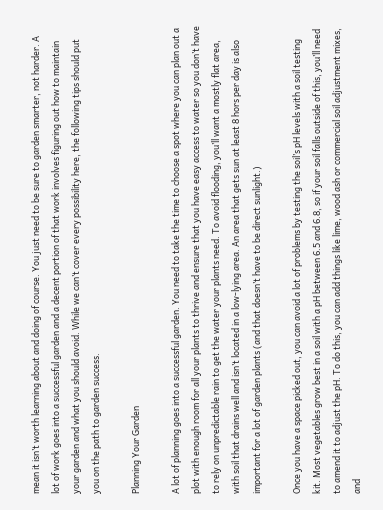mean it isn’t worth learning about and doing of course. You just need to be sure to garden smarter, not harder. A lot of work goes into a successful garden and a decent portion of that work involves figuring out how to maintain your garden and what you should avoid. While we can’t cover every possibility here, the following tips should put you on the path to garden success.

Planning Your Garden

A lot of planning goes into a successful garden. You need to take the time to choose a spot where you can plan out a plot with enough room for all your plants to thrive and ensure that you have easy access to water so you don’t have to rely on unpredictable rain to get the water your plants need. To avoid flooding, you’ll want a mostly flat area, with soil that drains well and isn’t located in a low-lying area. An area that gets sun at least 8 hors per day is also important for a lot of garden plants (and that doesn’t have to be direct sunlight.)

Once you have a space picked out, you can avoid a lot of problems by testing the soil’s pH levels with a soil testing kit. Most vegetables grow best in a soil with a pH between 6.5 and 6.8, so if your soil falls outside of this, you’ll need to amend it to adjust the pH. To do this, you can add things like lime, wood ash or commercial soil adjustment mixes, and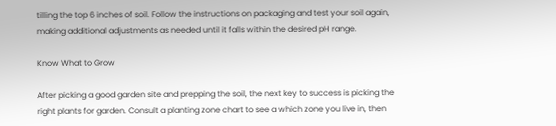tilling the top 6 inches of soil. Follow the instructions on packaging and test your soil again, making additional adjustments as needed until it falls within the desired pH range.

Know What to Grow

After picking a good garden site and prepping the soil, the next key to success is picking the right plants for garden. Consult a planting zone chart to see a which zone you live in, then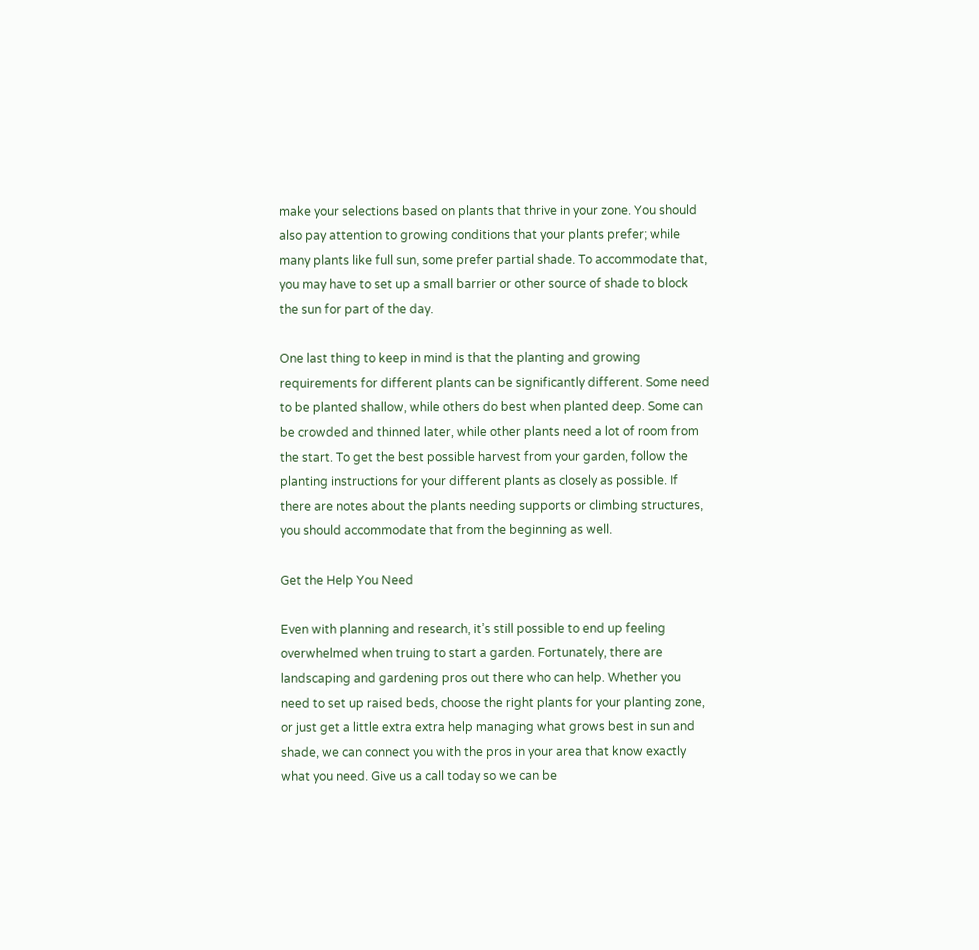make your selections based on plants that thrive in your zone. You should also pay attention to growing conditions that your plants prefer; while many plants like full sun, some prefer partial shade. To accommodate that, you may have to set up a small barrier or other source of shade to block the sun for part of the day.

One last thing to keep in mind is that the planting and growing requirements for different plants can be significantly different. Some need to be planted shallow, while others do best when planted deep. Some can be crowded and thinned later, while other plants need a lot of room from the start. To get the best possible harvest from your garden, follow the planting instructions for your different plants as closely as possible. If there are notes about the plants needing supports or climbing structures, you should accommodate that from the beginning as well.

Get the Help You Need

Even with planning and research, it’s still possible to end up feeling overwhelmed when truing to start a garden. Fortunately, there are landscaping and gardening pros out there who can help. Whether you need to set up raised beds, choose the right plants for your planting zone, or just get a little extra extra help managing what grows best in sun and shade, we can connect you with the pros in your area that know exactly what you need. Give us a call today so we can be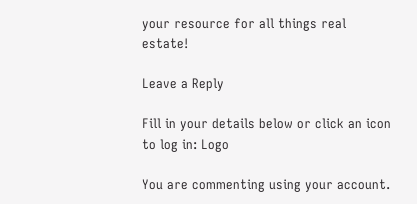your resource for all things real estate!

Leave a Reply

Fill in your details below or click an icon to log in: Logo

You are commenting using your account.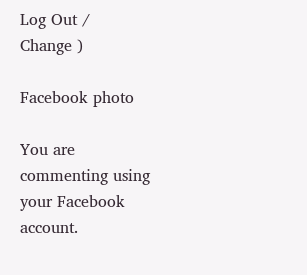Log Out /  Change )

Facebook photo

You are commenting using your Facebook account.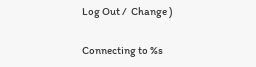Log Out /  Change )

Connecting to %s